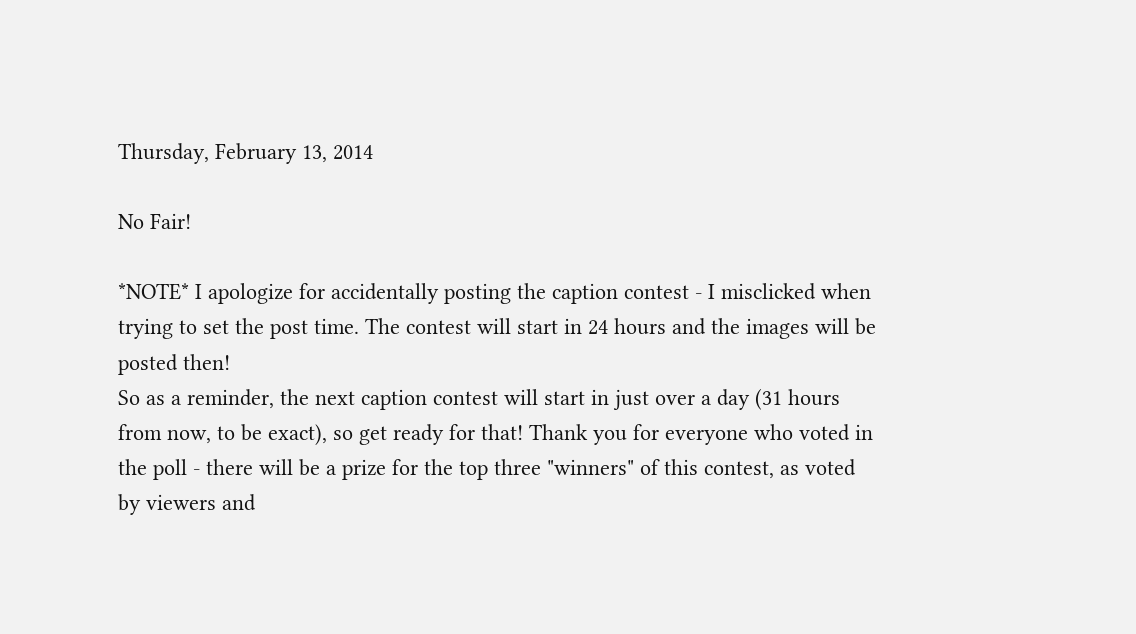Thursday, February 13, 2014

No Fair!

*NOTE* I apologize for accidentally posting the caption contest - I misclicked when trying to set the post time. The contest will start in 24 hours and the images will be posted then!
So as a reminder, the next caption contest will start in just over a day (31 hours from now, to be exact), so get ready for that! Thank you for everyone who voted in the poll - there will be a prize for the top three "winners" of this contest, as voted by viewers and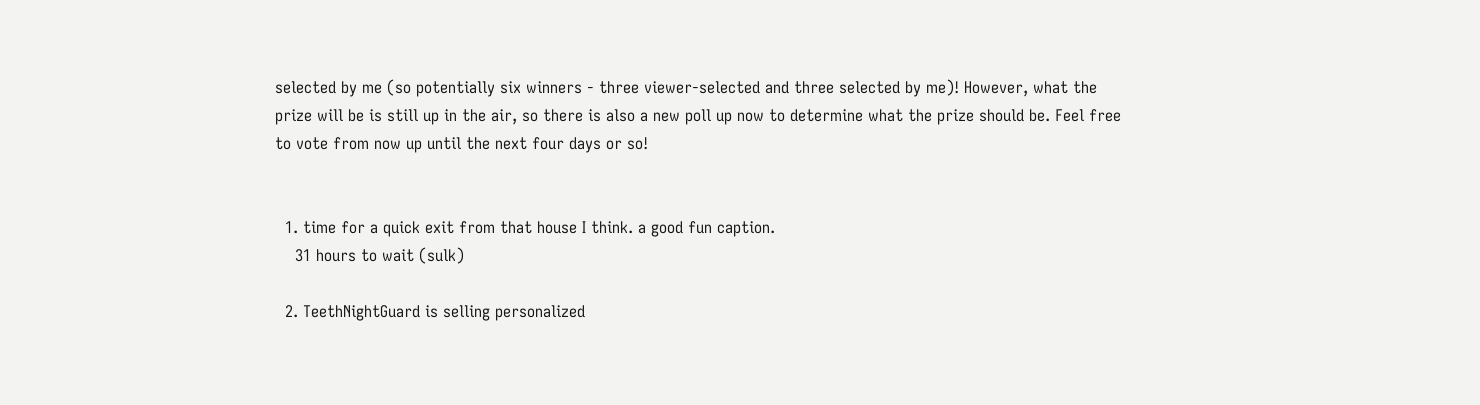selected by me (so potentially six winners - three viewer-selected and three selected by me)! However, what the prize will be is still up in the air, so there is also a new poll up now to determine what the prize should be. Feel free to vote from now up until the next four days or so!


  1. time for a quick exit from that house I think. a good fun caption.
    31 hours to wait (sulk)

  2. TeethNightGuard is selling personalized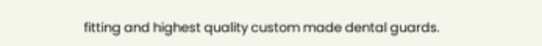fitting and highest quality custom made dental guards.